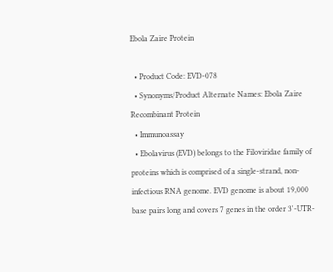Ebola Zaire Protein

  • Product Code: EVD-078
  • Synonyms/Product Alternate Names: Ebola Zaire Recombinant Protein
  • Immunoassay
  • Ebolavirus (EVD) belongs to the Filoviridae family of proteins which is comprised of a single-strand, non-infectious RNA genome. EVD genome is about 19,000 base pairs long and covers 7 genes in the order 3'-UTR-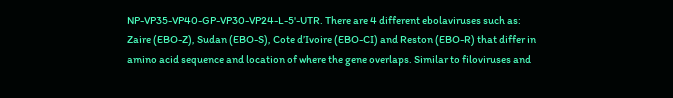NP-VP35-VP40-GP-VP30-VP24-L-5'-UTR. There are 4 different ebolaviruses such as: Zaire (EBO-Z), Sudan (EBO-S), Cote d’Ivoire (EBO-CI) and Reston (EBO-R) that differ in amino acid sequence and location of where the gene overlaps. Similar to filoviruses and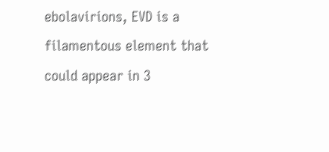ebolavirions, EVD is a filamentous element that could appear in 3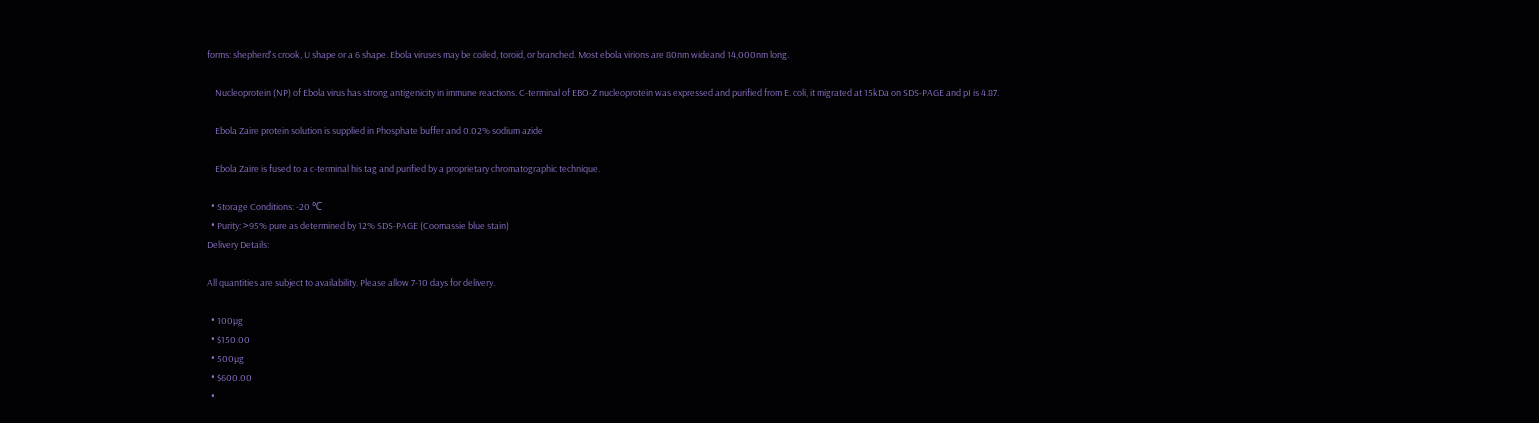forms: shepherd's crook, U shape or a 6 shape. Ebola viruses may be coiled, toroid, or branched. Most ebola virions are 80nm wideand 14,000nm long.

    Nucleoprotein (NP) of Ebola virus has strong antigenicity in immune reactions. C-terminal of EBO-Z nucleoprotein was expressed and purified from E. coli, it migrated at 15kDa on SDS-PAGE and pI is 4.87.

    Ebola Zaire protein solution is supplied in Phosphate buffer and 0.02% sodium azide

    Ebola Zaire is fused to a c-terminal his tag and purified by a proprietary chromatographic technique.

  • Storage Conditions: -20 ℃
  • Purity: >95% pure as determined by 12% SDS-PAGE (Coomassie blue stain)
Delivery Details:

All quantities are subject to availability. Please allow 7-10 days for delivery.

  • 100µg
  • $150.00
  • 500µg
  • $600.00
  •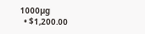1000µg
  • $1,200.00